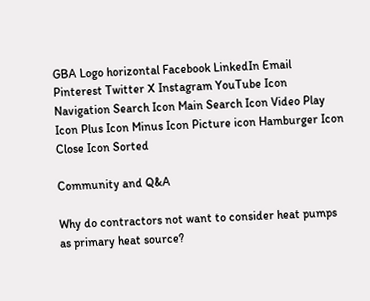GBA Logo horizontal Facebook LinkedIn Email Pinterest Twitter X Instagram YouTube Icon Navigation Search Icon Main Search Icon Video Play Icon Plus Icon Minus Icon Picture icon Hamburger Icon Close Icon Sorted

Community and Q&A

Why do contractors not want to consider heat pumps as primary heat source?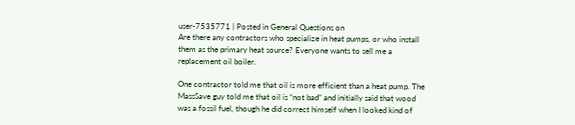user-7535771 | Posted in General Questions on
Are there any contractors who specialize in heat pumps, or who install them as the primary heat source? Everyone wants to sell me a replacement oil boiler.

One contractor told me that oil is more efficient than a heat pump. The MassSave guy told me that oil is “not bad” and initially said that wood was a fossil fuel, though he did correct himself when I looked kind of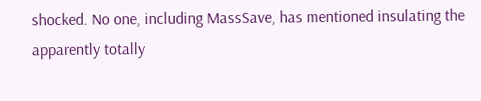shocked. No one, including MassSave, has mentioned insulating the apparently totally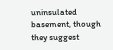uninsulated basement, though they suggest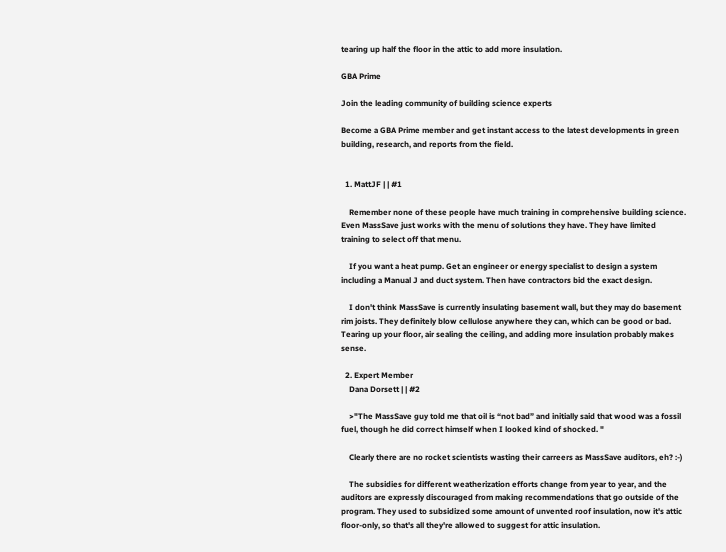tearing up half the floor in the attic to add more insulation.

GBA Prime

Join the leading community of building science experts

Become a GBA Prime member and get instant access to the latest developments in green building, research, and reports from the field.


  1. MattJF | | #1

    Remember none of these people have much training in comprehensive building science. Even MassSave just works with the menu of solutions they have. They have limited training to select off that menu.

    If you want a heat pump. Get an engineer or energy specialist to design a system including a Manual J and duct system. Then have contractors bid the exact design.

    I don't think MassSave is currently insulating basement wall, but they may do basement rim joists. They definitely blow cellulose anywhere they can, which can be good or bad. Tearing up your floor, air sealing the ceiling, and adding more insulation probably makes sense.

  2. Expert Member
    Dana Dorsett | | #2

    >"The MassSave guy told me that oil is “not bad” and initially said that wood was a fossil fuel, though he did correct himself when I looked kind of shocked. "

    Clearly there are no rocket scientists wasting their carreers as MassSave auditors, eh? :-)

    The subsidies for different weatherization efforts change from year to year, and the auditors are expressly discouraged from making recommendations that go outside of the program. They used to subsidized some amount of unvented roof insulation, now it's attic floor-only, so that's all they're allowed to suggest for attic insulation.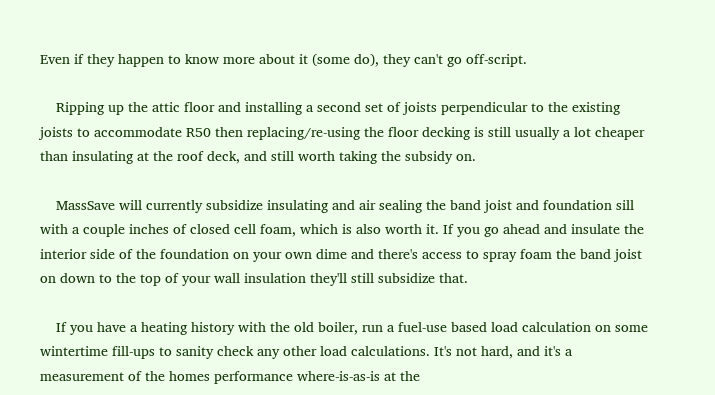Even if they happen to know more about it (some do), they can't go off-script.

    Ripping up the attic floor and installing a second set of joists perpendicular to the existing joists to accommodate R50 then replacing/re-using the floor decking is still usually a lot cheaper than insulating at the roof deck, and still worth taking the subsidy on.

    MassSave will currently subsidize insulating and air sealing the band joist and foundation sill with a couple inches of closed cell foam, which is also worth it. If you go ahead and insulate the interior side of the foundation on your own dime and there's access to spray foam the band joist on down to the top of your wall insulation they'll still subsidize that.

    If you have a heating history with the old boiler, run a fuel-use based load calculation on some wintertime fill-ups to sanity check any other load calculations. It's not hard, and it's a measurement of the homes performance where-is-as-is at the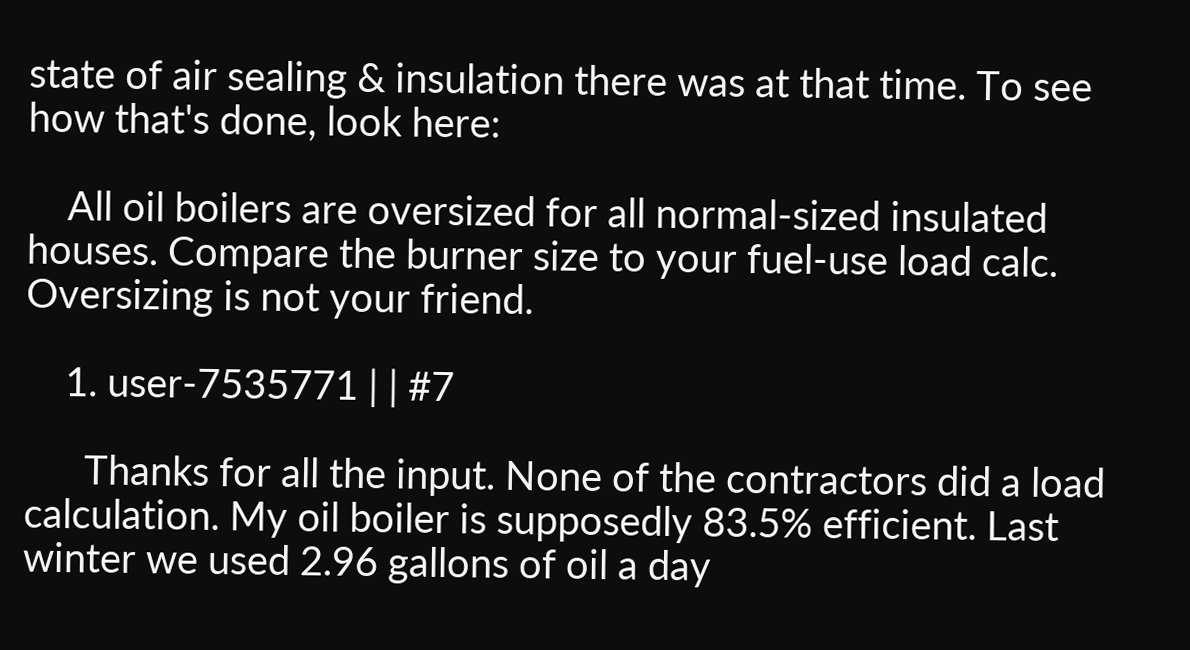state of air sealing & insulation there was at that time. To see how that's done, look here:

    All oil boilers are oversized for all normal-sized insulated houses. Compare the burner size to your fuel-use load calc. Oversizing is not your friend.

    1. user-7535771 | | #7

      Thanks for all the input. None of the contractors did a load calculation. My oil boiler is supposedly 83.5% efficient. Last winter we used 2.96 gallons of oil a day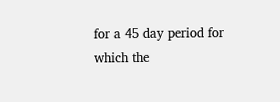for a 45 day period for which the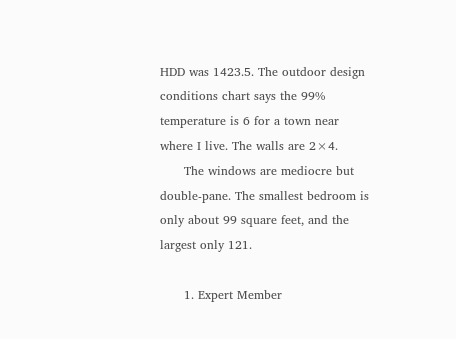HDD was 1423.5. The outdoor design conditions chart says the 99% temperature is 6 for a town near where I live. The walls are 2×4.
      The windows are mediocre but double-pane. The smallest bedroom is only about 99 square feet, and the largest only 121.

      1. Expert Member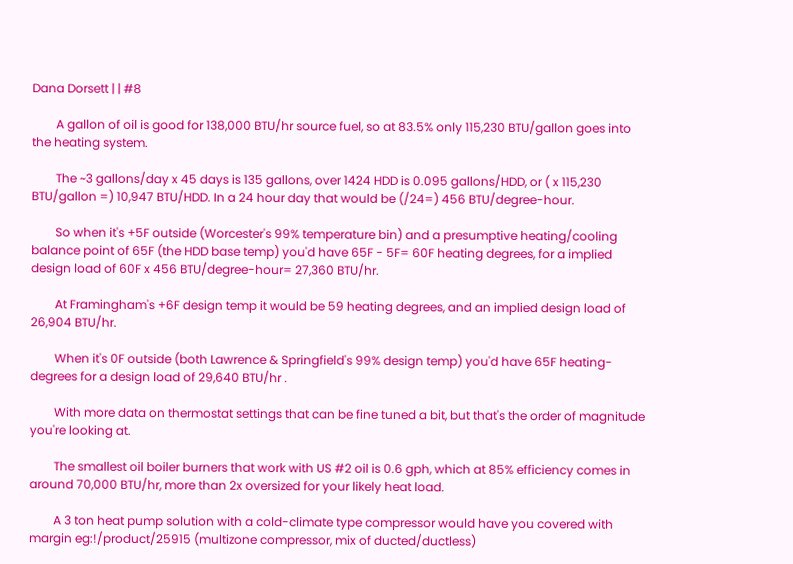Dana Dorsett | | #8

        A gallon of oil is good for 138,000 BTU/hr source fuel, so at 83.5% only 115,230 BTU/gallon goes into the heating system.

        The ~3 gallons/day x 45 days is 135 gallons, over 1424 HDD is 0.095 gallons/HDD, or ( x 115,230 BTU/gallon =) 10,947 BTU/HDD. In a 24 hour day that would be (/24=) 456 BTU/degree-hour.

        So when it's +5F outside (Worcester's 99% temperature bin) and a presumptive heating/cooling balance point of 65F (the HDD base temp) you'd have 65F - 5F= 60F heating degrees, for a implied design load of 60F x 456 BTU/degree-hour= 27,360 BTU/hr.

        At Framingham's +6F design temp it would be 59 heating degrees, and an implied design load of 26,904 BTU/hr.

        When it's 0F outside (both Lawrence & Springfield's 99% design temp) you'd have 65F heating-degrees for a design load of 29,640 BTU/hr .

        With more data on thermostat settings that can be fine tuned a bit, but that's the order of magnitude you're looking at.

        The smallest oil boiler burners that work with US #2 oil is 0.6 gph, which at 85% efficiency comes in around 70,000 BTU/hr, more than 2x oversized for your likely heat load.

        A 3 ton heat pump solution with a cold-climate type compressor would have you covered with margin eg:!/product/25915 (multizone compressor, mix of ducted/ductless)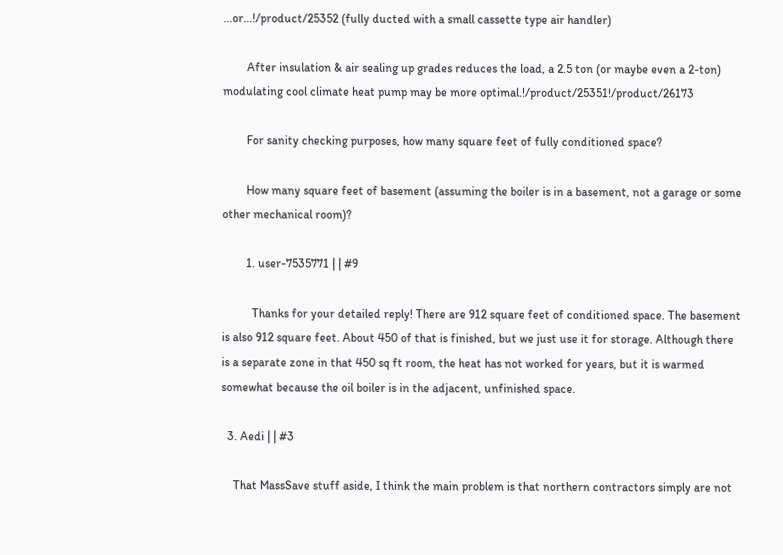...or...!/product/25352 (fully ducted with a small cassette type air handler)

        After insulation & air sealing up grades reduces the load, a 2.5 ton (or maybe even a 2-ton) modulating cool climate heat pump may be more optimal.!/product/25351!/product/26173

        For sanity checking purposes, how many square feet of fully conditioned space?

        How many square feet of basement (assuming the boiler is in a basement, not a garage or some other mechanical room)?

        1. user-7535771 | | #9

          Thanks for your detailed reply! There are 912 square feet of conditioned space. The basement is also 912 square feet. About 450 of that is finished, but we just use it for storage. Although there is a separate zone in that 450 sq ft room, the heat has not worked for years, but it is warmed somewhat because the oil boiler is in the adjacent, unfinished space.

  3. Aedi | | #3

    That MassSave stuff aside, I think the main problem is that northern contractors simply are not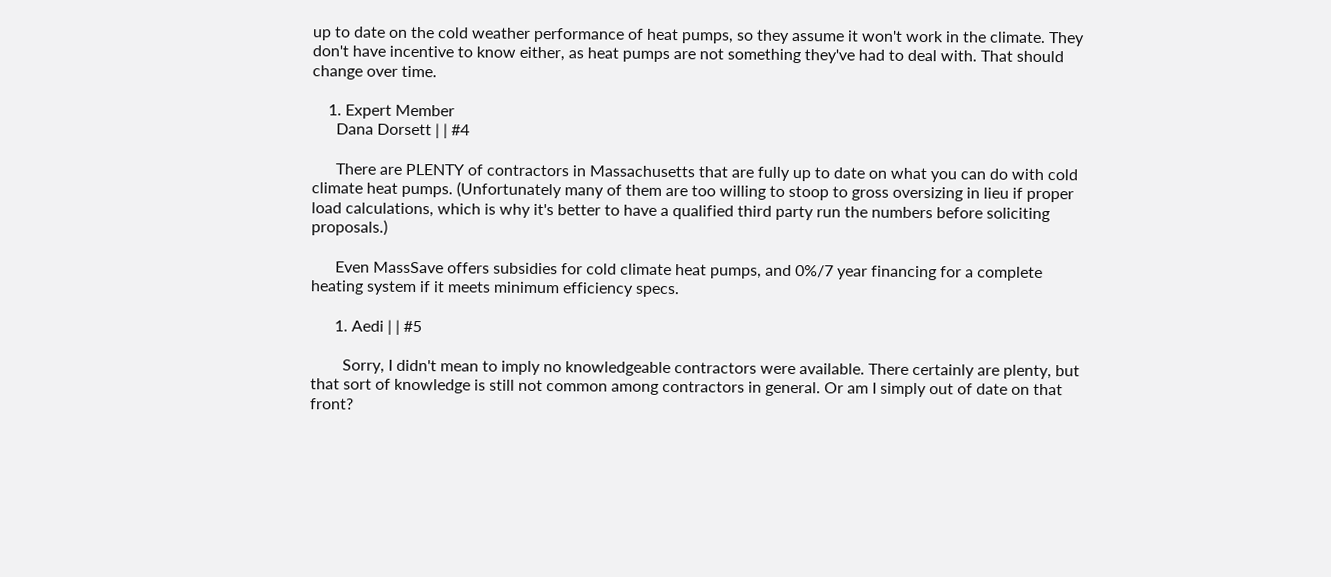up to date on the cold weather performance of heat pumps, so they assume it won't work in the climate. They don't have incentive to know either, as heat pumps are not something they've had to deal with. That should change over time.

    1. Expert Member
      Dana Dorsett | | #4

      There are PLENTY of contractors in Massachusetts that are fully up to date on what you can do with cold climate heat pumps. (Unfortunately many of them are too willing to stoop to gross oversizing in lieu if proper load calculations, which is why it's better to have a qualified third party run the numbers before soliciting proposals.)

      Even MassSave offers subsidies for cold climate heat pumps, and 0%/7 year financing for a complete heating system if it meets minimum efficiency specs.

      1. Aedi | | #5

        Sorry, I didn't mean to imply no knowledgeable contractors were available. There certainly are plenty, but that sort of knowledge is still not common among contractors in general. Or am I simply out of date on that front?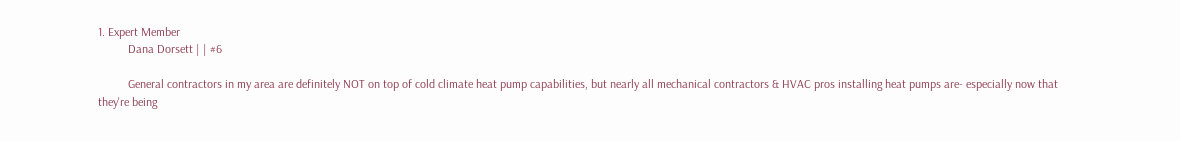1. Expert Member
          Dana Dorsett | | #6

          General contractors in my area are definitely NOT on top of cold climate heat pump capabilities, but nearly all mechanical contractors & HVAC pros installing heat pumps are- especially now that they're being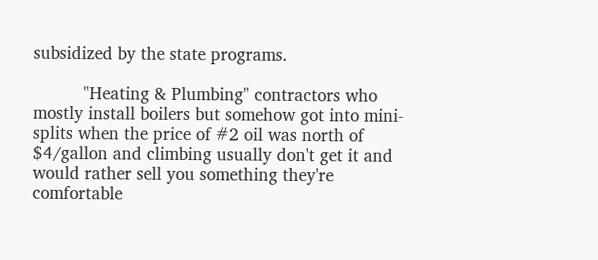subsidized by the state programs.

          "Heating & Plumbing" contractors who mostly install boilers but somehow got into mini-splits when the price of #2 oil was north of $4/gallon and climbing usually don't get it and would rather sell you something they're comfortable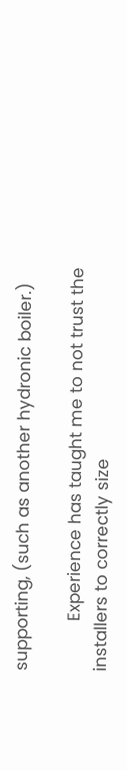supporting, (such as another hydronic boiler.)

          Experience has taught me to not trust the installers to correctly size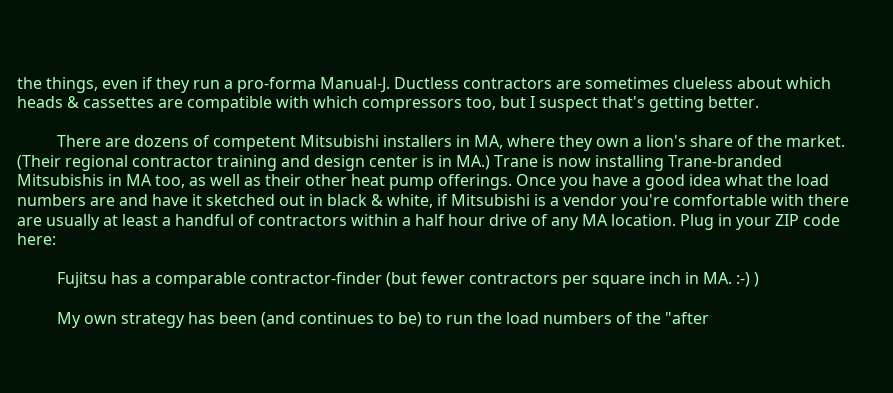the things, even if they run a pro-forma Manual-J. Ductless contractors are sometimes clueless about which heads & cassettes are compatible with which compressors too, but I suspect that's getting better.

          There are dozens of competent Mitsubishi installers in MA, where they own a lion's share of the market. (Their regional contractor training and design center is in MA.) Trane is now installing Trane-branded Mitsubishis in MA too, as well as their other heat pump offerings. Once you have a good idea what the load numbers are and have it sketched out in black & white, if Mitsubishi is a vendor you're comfortable with there are usually at least a handful of contractors within a half hour drive of any MA location. Plug in your ZIP code here:

          Fujitsu has a comparable contractor-finder (but fewer contractors per square inch in MA. :-) )

          My own strategy has been (and continues to be) to run the load numbers of the "after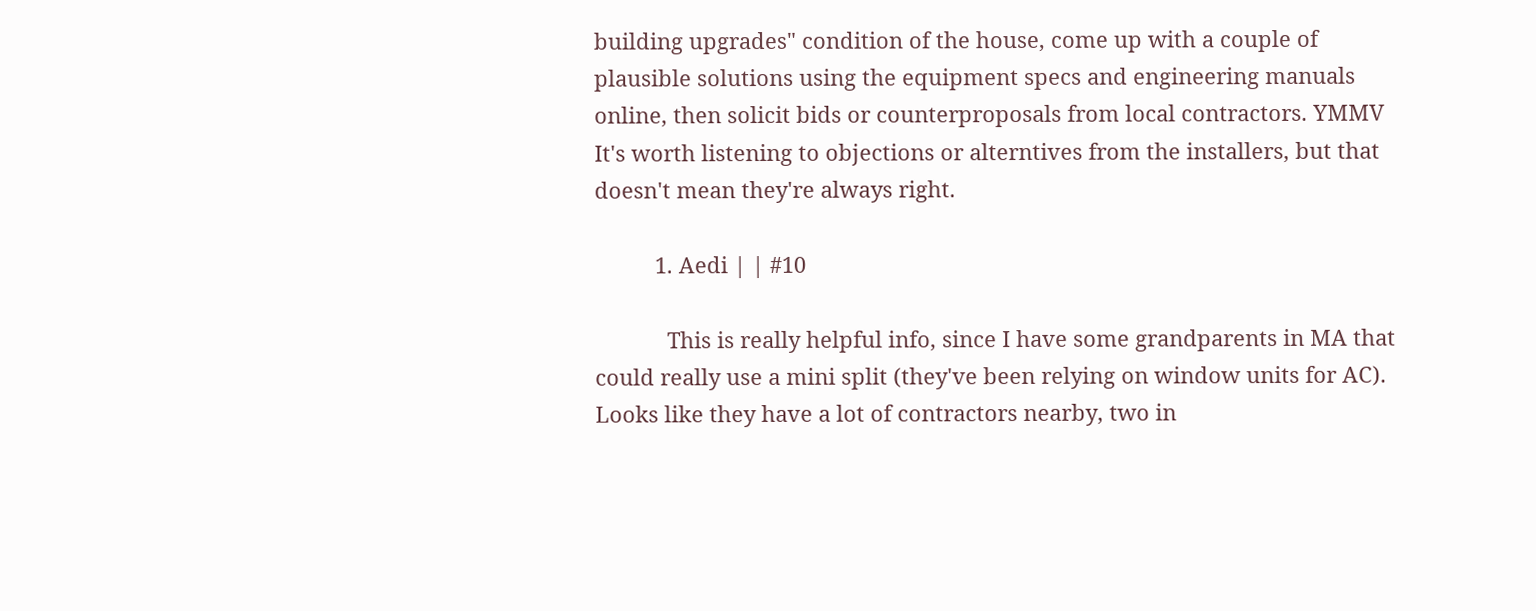building upgrades" condition of the house, come up with a couple of plausible solutions using the equipment specs and engineering manuals online, then solicit bids or counterproposals from local contractors. YMMV It's worth listening to objections or alterntives from the installers, but that doesn't mean they're always right.

          1. Aedi | | #10

            This is really helpful info, since I have some grandparents in MA that could really use a mini split (they've been relying on window units for AC). Looks like they have a lot of contractors nearby, two in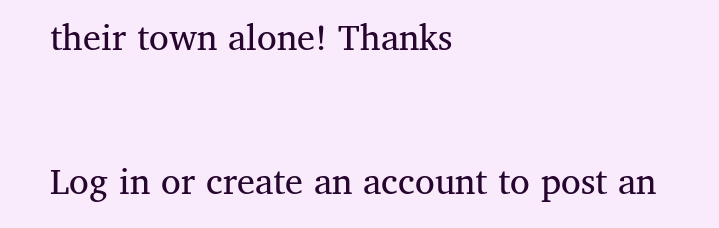their town alone! Thanks

Log in or create an account to post an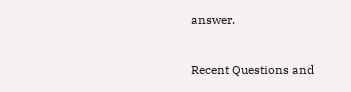answer.


Recent Questions and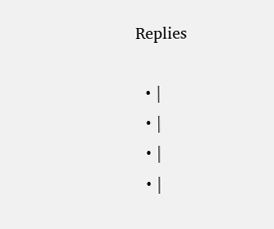Replies

  • |
  • |
  • |
  • |